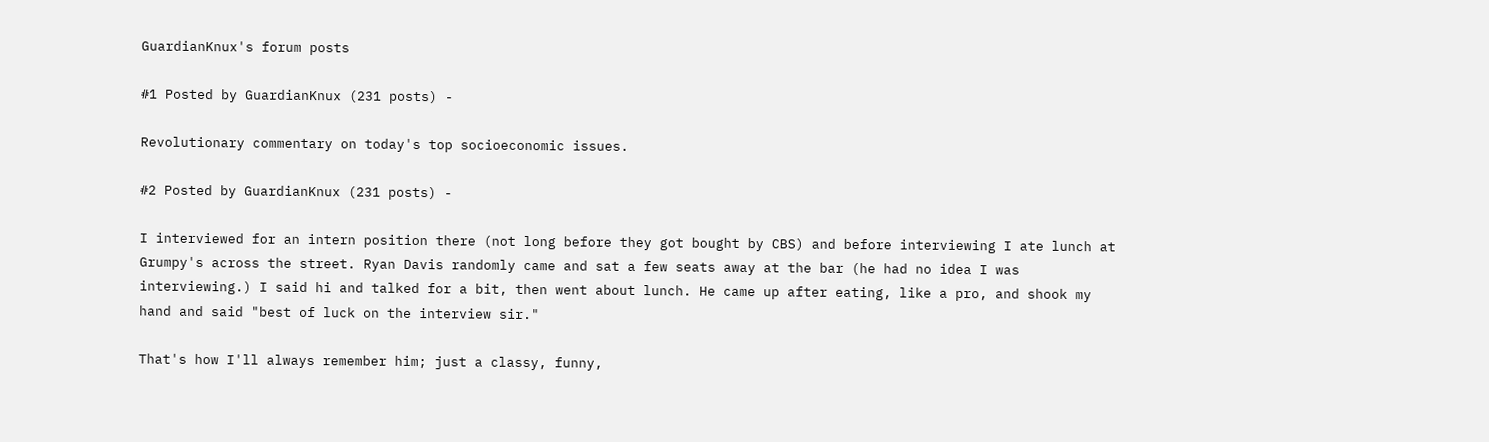GuardianKnux's forum posts

#1 Posted by GuardianKnux (231 posts) -

Revolutionary commentary on today's top socioeconomic issues.

#2 Posted by GuardianKnux (231 posts) -

I interviewed for an intern position there (not long before they got bought by CBS) and before interviewing I ate lunch at Grumpy's across the street. Ryan Davis randomly came and sat a few seats away at the bar (he had no idea I was interviewing.) I said hi and talked for a bit, then went about lunch. He came up after eating, like a pro, and shook my hand and said "best of luck on the interview sir."

That's how I'll always remember him; just a classy, funny,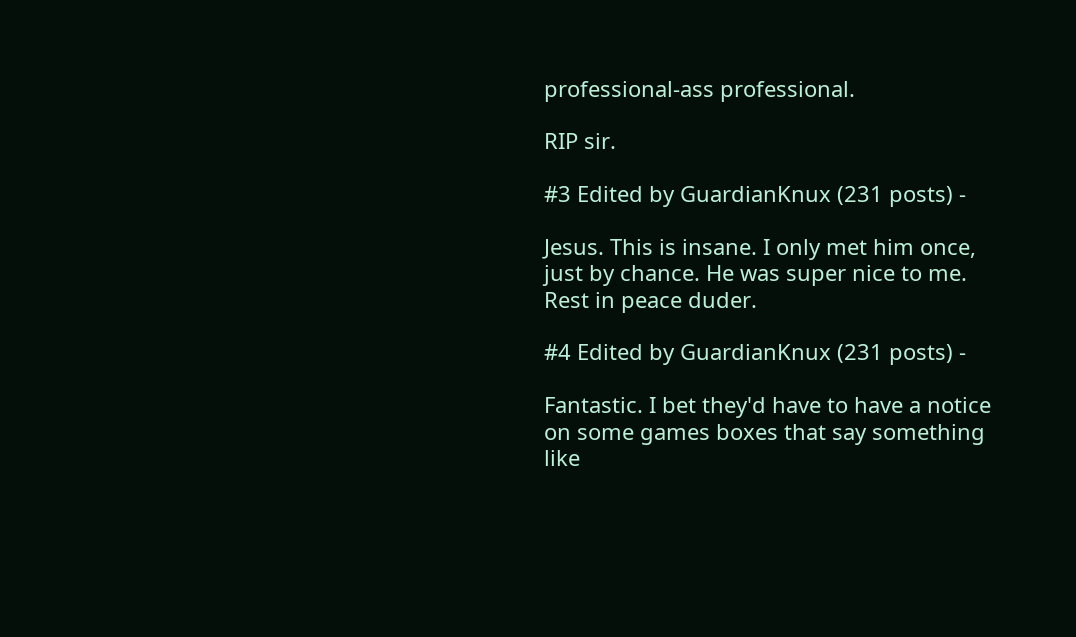professional-ass professional.

RIP sir.

#3 Edited by GuardianKnux (231 posts) -

Jesus. This is insane. I only met him once, just by chance. He was super nice to me. Rest in peace duder.

#4 Edited by GuardianKnux (231 posts) -

Fantastic. I bet they'd have to have a notice on some games boxes that say something like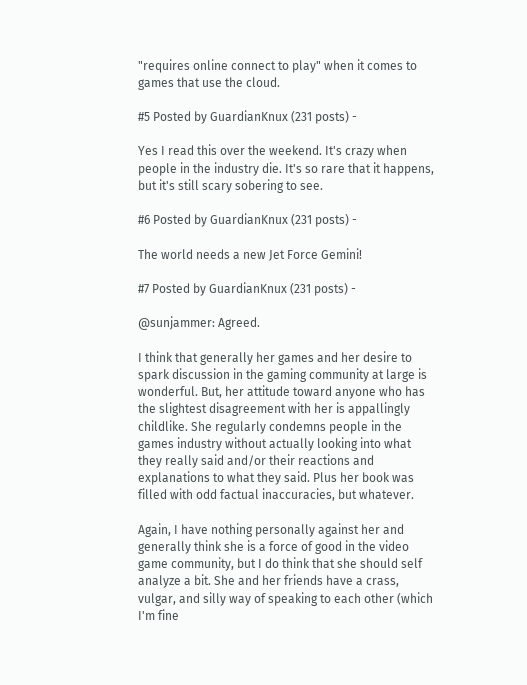"requires online connect to play" when it comes to games that use the cloud.

#5 Posted by GuardianKnux (231 posts) -

Yes I read this over the weekend. It's crazy when people in the industry die. It's so rare that it happens, but it's still scary sobering to see.

#6 Posted by GuardianKnux (231 posts) -

The world needs a new Jet Force Gemini!

#7 Posted by GuardianKnux (231 posts) -

@sunjammer: Agreed.

I think that generally her games and her desire to spark discussion in the gaming community at large is wonderful. But, her attitude toward anyone who has the slightest disagreement with her is appallingly childlike. She regularly condemns people in the games industry without actually looking into what they really said and/or their reactions and explanations to what they said. Plus her book was filled with odd factual inaccuracies, but whatever.

Again, I have nothing personally against her and generally think she is a force of good in the video game community, but I do think that she should self analyze a bit. She and her friends have a crass, vulgar, and silly way of speaking to each other (which I'm fine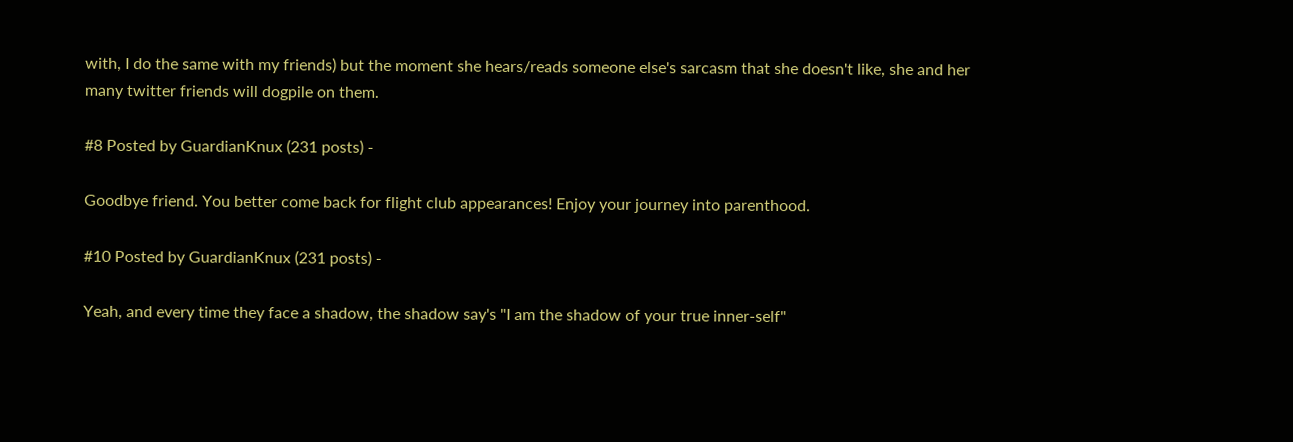with, I do the same with my friends) but the moment she hears/reads someone else's sarcasm that she doesn't like, she and her many twitter friends will dogpile on them.

#8 Posted by GuardianKnux (231 posts) -

Goodbye friend. You better come back for flight club appearances! Enjoy your journey into parenthood.

#10 Posted by GuardianKnux (231 posts) -

Yeah, and every time they face a shadow, the shadow say's "I am the shadow of your true inner-self"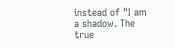instead of "I am a shadow. The true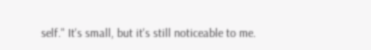self." It's small, but it's still noticeable to me.